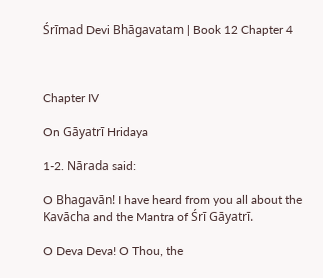Śrīmad Devi Bhāgavatam | Book 12 Chapter 4



Chapter IV

On Gāyatrī Hridaya

1-2. Nārada said:

O Bhagavān! I have heard from you all about the Kavācha and the Mantra of Śrī Gāyatrī.

O Deva Deva! O Thou, the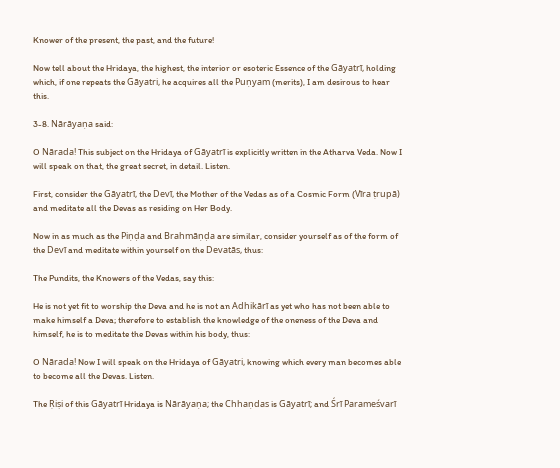Knower of the present, the past, and the future!

Now tell about the Hridaya, the highest, the interior or esoteric Essence of the Gāyatrī, holding which, if one repeats the Gāyatri, he acquires all the Puṇyam (merits), I am desirous to hear this.

3-8. Nārāyaṇa said:

O Nārada! This subject on the Hridaya of Gāyatrī is explicitly written in the Atharva Veda. Now I will speak on that, the great secret, in detail. Listen.

First, consider the Gāyatrī, the Devī, the Mother of the Vedas as of a Cosmic Form (Vīra ṭrupā) and meditate all the Devas as residing on Her Body.

Now in as much as the Piṇḍa and Brahmāṇḍa are similar, consider yourself as of the form of the Devī and meditate within yourself on the Devatās, thus:

The Pundits, the Knowers of the Vedas, say this:

He is not yet fit to worship the Deva and he is not an Adhikārī as yet who has not been able to make himself a Deva; therefore to establish the knowledge of the oneness of the Deva and himself, he is to meditate the Devas within his body, thus:

O Nārada! Now I will speak on the Hridaya of Gāyatri, knowing which every man becomes able to become all the Devas. Listen.

The Ṛiṣi of this Gāyatrī Hridaya is Nārāyaṇa; the Chhaṇdas is Gāyatrī; and Śrī Parameśvarī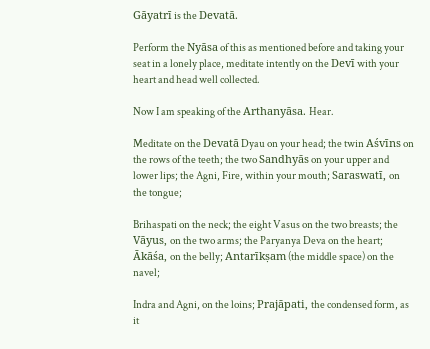Gāyatrī is the Devatā.

Perform the Nyāsa of this as mentioned before and taking your seat in a lonely place, meditate intently on the Devī with your heart and head well collected.

Now I am speaking of the Arthanyāsa. Hear.

Meditate on the Devatā Dyau on your head; the twin Aśvīns on the rows of the teeth; the two Sandhyās on your upper and lower lips; the Agni, Fire, within your mouth; Saraswatī, on the tongue;

Brihaspati on the neck; the eight Vasus on the two breasts; the Vāyus, on the two arms; the Paryanya Deva on the heart; Ākāśa, on the belly; Antarīkṣam (the middle space) on the navel;

Indra and Agni, on the loins; Prajāpati, the condensed form, as it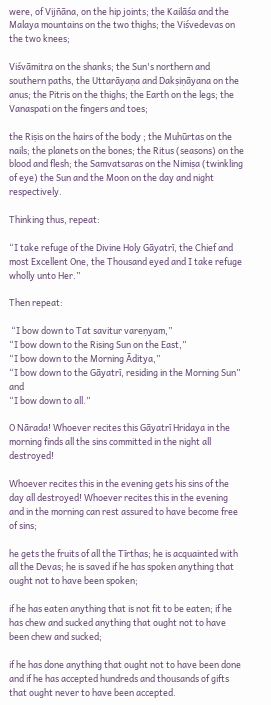were, of Vijñāna, on the hip joints; the Kailāśa and the Malaya mountains on the two thighs; the Viśvedevas on the two knees;

Viśvāmitra on the shanks; the Sun's northern and southern paths, the Uttarāyaṇa and Dakṣiṇāyana on the anus; the Pitris on the thighs; the Earth on the legs; the Vanaspati on the fingers and toes;

the Riṣis on the hairs of the body ; the Muhūrtas on the nails; the planets on the bones; the Ritus (seasons) on the blood and flesh; the Samvatsaras on the Nimiṣa (twinkling of eye) the Sun and the Moon on the day and night respectively.

Thinking thus, repeat:

“I take refuge of the Divine Holy Gāyatrī, the Chief and most Excellent One, the Thousand eyed and I take refuge wholly unto Her.”

Then repeat:

 “I bow down to Tat savitur vareṇyam,”
“I bow down to the Rising Sun on the East,”
“I bow down to the Morning Āditya,”
“I bow down to the Gāyatrī, residing in the Morning Sun” and
“I bow down to all.”

O Nārada! Whoever recites this Gāyatrī Hridaya in the morning finds all the sins committed in the night all destroyed!

Whoever recites this in the evening gets his sins of the day all destroyed! Whoever recites this in the evening and in the morning can rest assured to have become free of sins;

he gets the fruits of all the Tīrthas; he is acquainted with all the Devas; he is saved if he has spoken anything that ought not to have been spoken;

if he has eaten anything that is not fit to be eaten; if he has chew and sucked anything that ought not to have been chew and sucked;

if he has done anything that ought not to have been done and if he has accepted hundreds and thousands of gifts that ought never to have been accepted.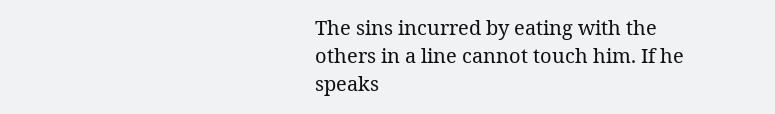The sins incurred by eating with the others in a line cannot touch him. If he speaks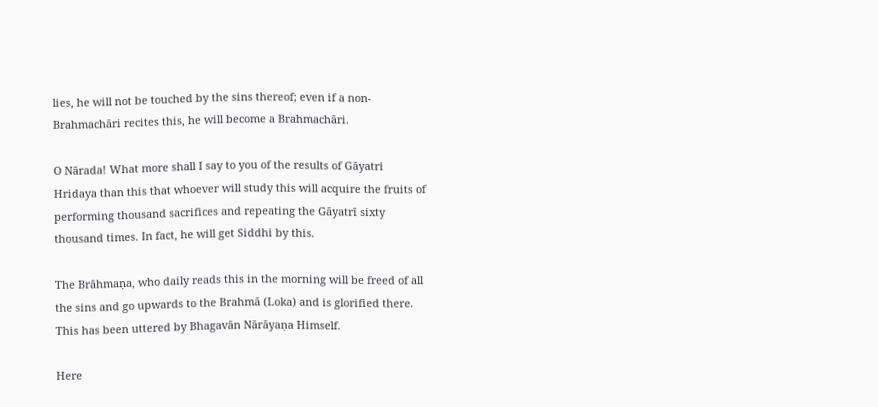lies, he will not be touched by the sins thereof; even if a non-Brahmachāri recites this, he will become a Brahmachāri.

O Nārada! What more shall I say to you of the results of Gāyatri Hridaya than this that whoever will study this will acquire the fruits of performing thousand sacrifices and repeating the Gāyatrī sixty thousand times. In fact, he will get Siddhi by this.

The Brāhmaṇa, who daily reads this in the morning will be freed of all the sins and go upwards to the Brahmā (Loka) and is glorified there. This has been uttered by Bhagavān Nārāyaṇa Himself.

Here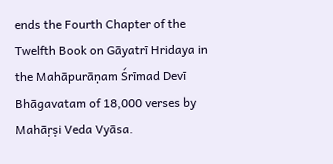ends the Fourth Chapter of the Twelfth Book on Gāyatrī Hridaya in the Mahāpurāṇam Śrīmad Devī Bhāgavatam of 18,000 verses by Mahāṛṣi Veda Vyāsa.